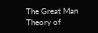The Great Man Theory of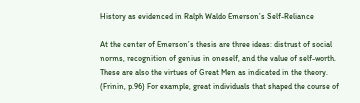History as evidenced in Ralph Waldo Emerson’s Self-Reliance

At the center of Emerson’s thesis are three ideas: distrust of social norms, recognition of genius in oneself, and the value of self-worth. These are also the virtues of Great Men as indicated in the theory. (Frinin, p.96) For example, great individuals that shaped the course of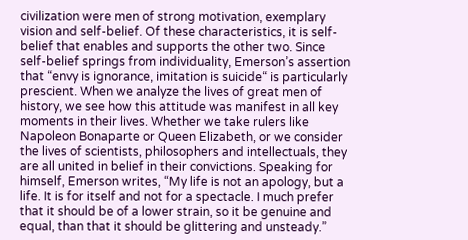civilization were men of strong motivation, exemplary vision and self-belief. Of these characteristics, it is self-belief that enables and supports the other two. Since self-belief springs from individuality, Emerson’s assertion that “envy is ignorance, imitation is suicide“ is particularly prescient. When we analyze the lives of great men of history, we see how this attitude was manifest in all key moments in their lives. Whether we take rulers like Napoleon Bonaparte or Queen Elizabeth, or we consider the lives of scientists, philosophers and intellectuals, they are all united in belief in their convictions. Speaking for himself, Emerson writes, “My life is not an apology, but a life. It is for itself and not for a spectacle. I much prefer that it should be of a lower strain, so it be genuine and equal, than that it should be glittering and unsteady.”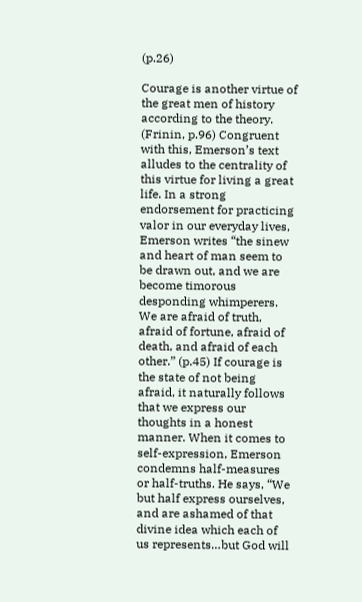(p.26)

Courage is another virtue of the great men of history according to the theory. (Frinin, p.96) Congruent with this, Emerson’s text alludes to the centrality of this virtue for living a great life. In a strong endorsement for practicing valor in our everyday lives, Emerson writes “the sinew and heart of man seem to be drawn out, and we are become timorous desponding whimperers. We are afraid of truth, afraid of fortune, afraid of death, and afraid of each other.” (p.45) If courage is the state of not being afraid, it naturally follows that we express our thoughts in a honest manner. When it comes to self-expression, Emerson condemns half-measures or half-truths. He says, “We but half express ourselves, and are ashamed of that divine idea which each of us represents…but God will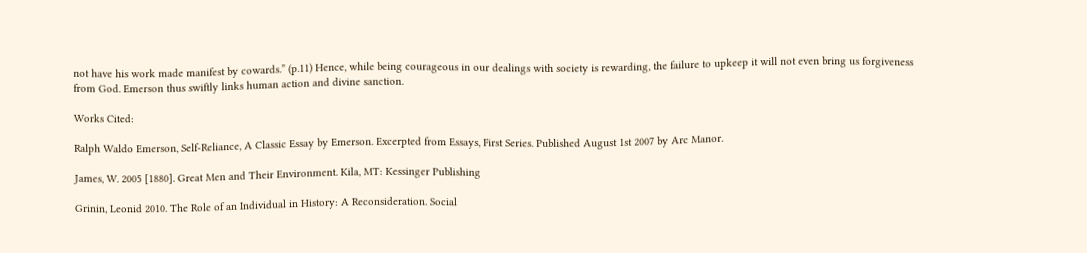not have his work made manifest by cowards.” (p.11) Hence, while being courageous in our dealings with society is rewarding, the failure to upkeep it will not even bring us forgiveness from God. Emerson thus swiftly links human action and divine sanction.

Works Cited:

Ralph Waldo Emerson, Self-Reliance, A Classic Essay by Emerson. Excerpted from Essays, First Series. Published August 1st 2007 by Arc Manor.

James, W. 2005 [1880]. Great Men and Their Environment. Kila, MT: Kessinger Publishing

Grinin, Leonid 2010. The Role of an Individual in History: A Reconsideration. Social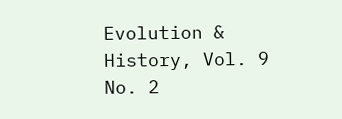Evolution & History, Vol. 9 No. 2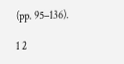(pp. 95–136).

1 2